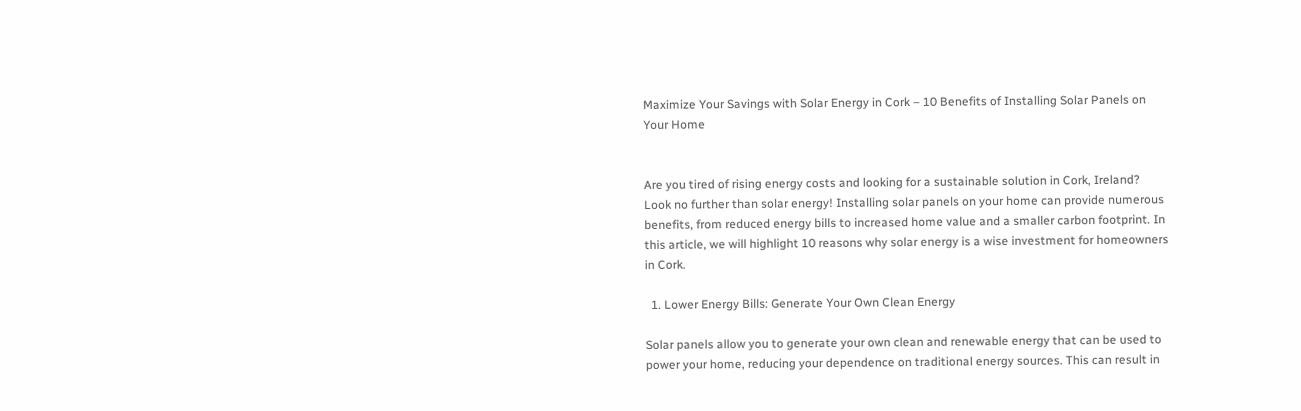Maximize Your Savings with Solar Energy in Cork – 10 Benefits of Installing Solar Panels on Your Home


Are you tired of rising energy costs and looking for a sustainable solution in Cork, Ireland? Look no further than solar energy! Installing solar panels on your home can provide numerous benefits, from reduced energy bills to increased home value and a smaller carbon footprint. In this article, we will highlight 10 reasons why solar energy is a wise investment for homeowners in Cork.

  1. Lower Energy Bills: Generate Your Own Clean Energy

Solar panels allow you to generate your own clean and renewable energy that can be used to power your home, reducing your dependence on traditional energy sources. This can result in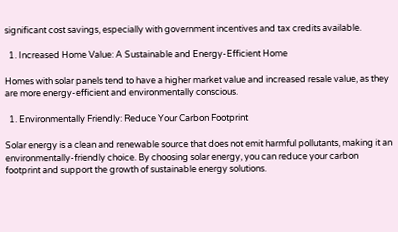significant cost savings, especially with government incentives and tax credits available.

  1. Increased Home Value: A Sustainable and Energy-Efficient Home

Homes with solar panels tend to have a higher market value and increased resale value, as they are more energy-efficient and environmentally conscious.

  1. Environmentally Friendly: Reduce Your Carbon Footprint

Solar energy is a clean and renewable source that does not emit harmful pollutants, making it an environmentally-friendly choice. By choosing solar energy, you can reduce your carbon footprint and support the growth of sustainable energy solutions.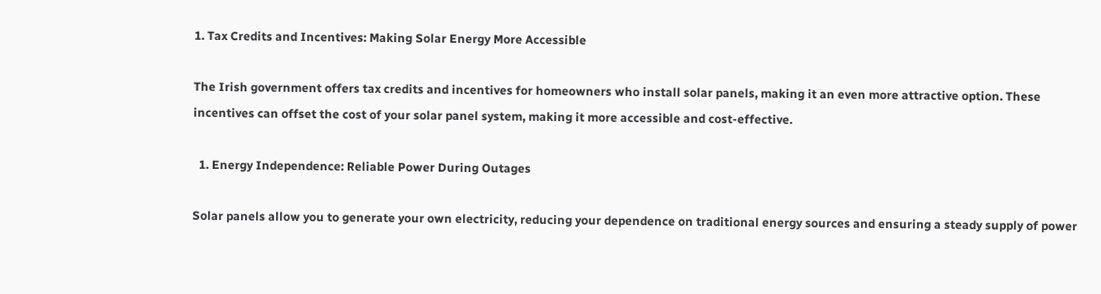1. Tax Credits and Incentives: Making Solar Energy More Accessible

The Irish government offers tax credits and incentives for homeowners who install solar panels, making it an even more attractive option. These incentives can offset the cost of your solar panel system, making it more accessible and cost-effective.

  1. Energy Independence: Reliable Power During Outages

Solar panels allow you to generate your own electricity, reducing your dependence on traditional energy sources and ensuring a steady supply of power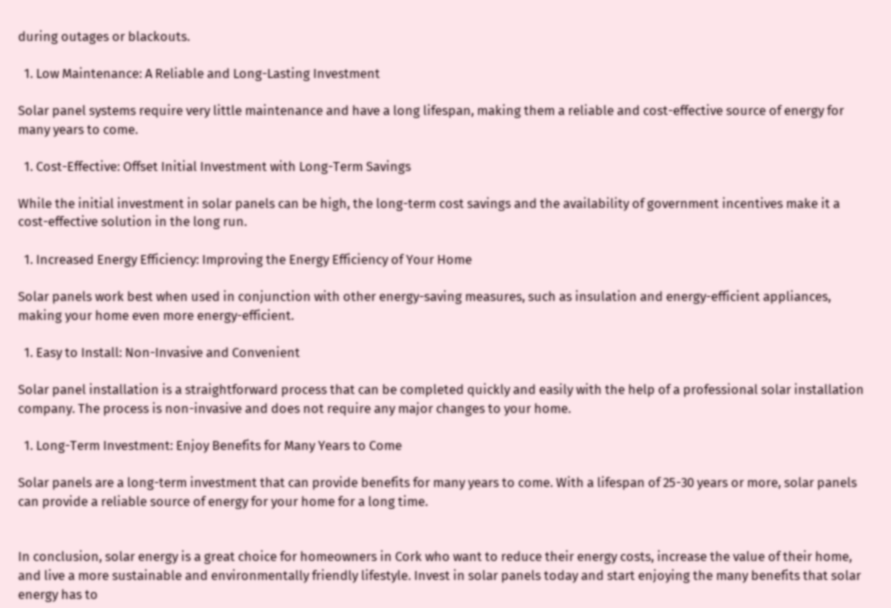during outages or blackouts.

  1. Low Maintenance: A Reliable and Long-Lasting Investment

Solar panel systems require very little maintenance and have a long lifespan, making them a reliable and cost-effective source of energy for many years to come.

  1. Cost-Effective: Offset Initial Investment with Long-Term Savings

While the initial investment in solar panels can be high, the long-term cost savings and the availability of government incentives make it a cost-effective solution in the long run.

  1. Increased Energy Efficiency: Improving the Energy Efficiency of Your Home

Solar panels work best when used in conjunction with other energy-saving measures, such as insulation and energy-efficient appliances, making your home even more energy-efficient.

  1. Easy to Install: Non-Invasive and Convenient

Solar panel installation is a straightforward process that can be completed quickly and easily with the help of a professional solar installation company. The process is non-invasive and does not require any major changes to your home.

  1. Long-Term Investment: Enjoy Benefits for Many Years to Come

Solar panels are a long-term investment that can provide benefits for many years to come. With a lifespan of 25-30 years or more, solar panels can provide a reliable source of energy for your home for a long time.


In conclusion, solar energy is a great choice for homeowners in Cork who want to reduce their energy costs, increase the value of their home, and live a more sustainable and environmentally friendly lifestyle. Invest in solar panels today and start enjoying the many benefits that solar energy has to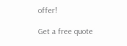offer!

Get a free quote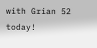with Grian 52 today!